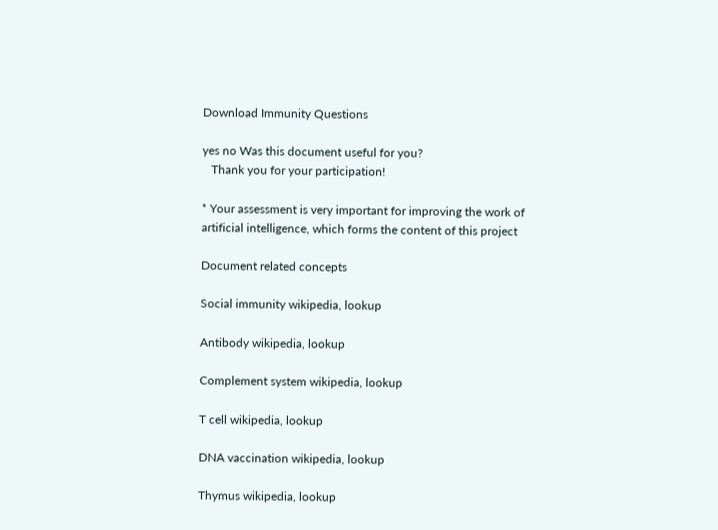Download Immunity Questions

yes no Was this document useful for you?
   Thank you for your participation!

* Your assessment is very important for improving the work of artificial intelligence, which forms the content of this project

Document related concepts

Social immunity wikipedia, lookup

Antibody wikipedia, lookup

Complement system wikipedia, lookup

T cell wikipedia, lookup

DNA vaccination wikipedia, lookup

Thymus wikipedia, lookup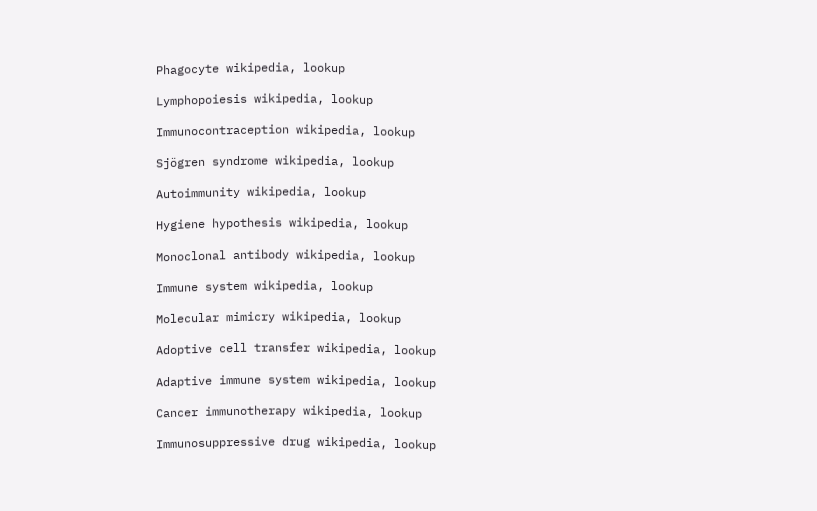Phagocyte wikipedia, lookup

Lymphopoiesis wikipedia, lookup

Immunocontraception wikipedia, lookup

Sjögren syndrome wikipedia, lookup

Autoimmunity wikipedia, lookup

Hygiene hypothesis wikipedia, lookup

Monoclonal antibody wikipedia, lookup

Immune system wikipedia, lookup

Molecular mimicry wikipedia, lookup

Adoptive cell transfer wikipedia, lookup

Adaptive immune system wikipedia, lookup

Cancer immunotherapy wikipedia, lookup

Immunosuppressive drug wikipedia, lookup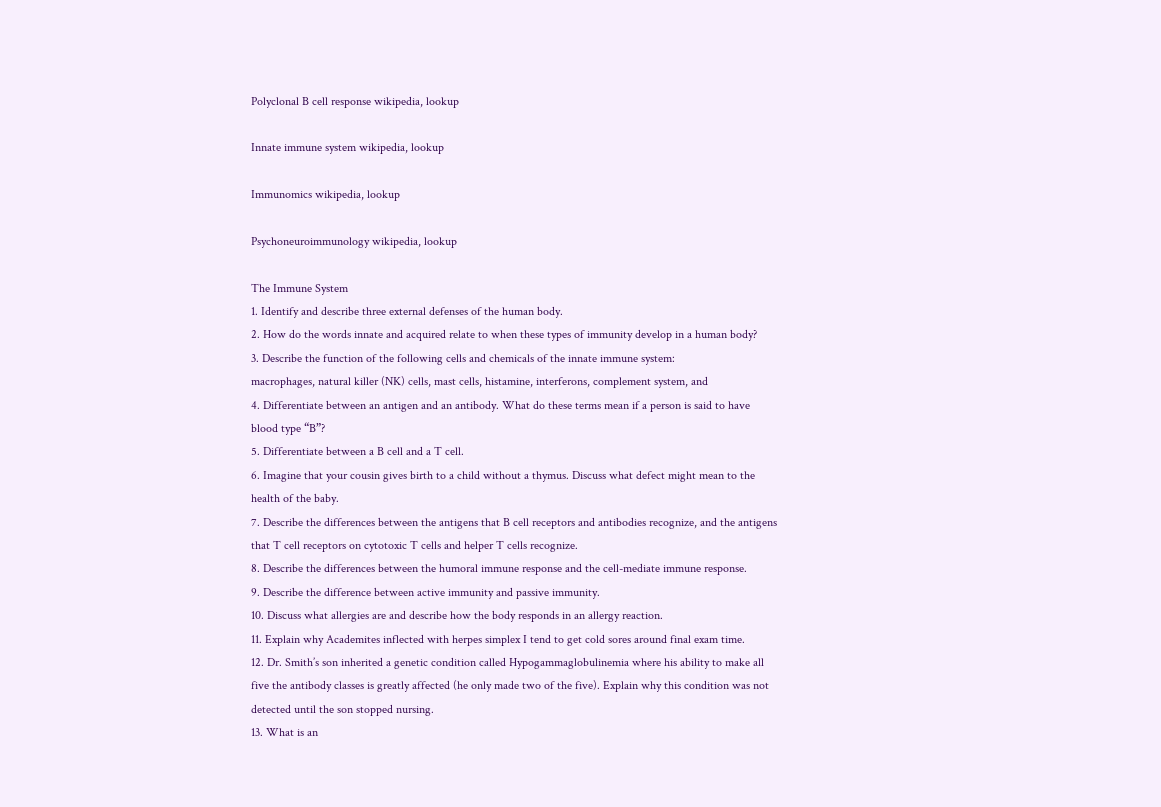Polyclonal B cell response wikipedia, lookup

Innate immune system wikipedia, lookup

Immunomics wikipedia, lookup

Psychoneuroimmunology wikipedia, lookup

The Immune System
1. Identify and describe three external defenses of the human body.
2. How do the words innate and acquired relate to when these types of immunity develop in a human body?
3. Describe the function of the following cells and chemicals of the innate immune system:
macrophages, natural killer (NK) cells, mast cells, histamine, interferons, complement system, and
4. Differentiate between an antigen and an antibody. What do these terms mean if a person is said to have
blood type “B”?
5. Differentiate between a B cell and a T cell.
6. Imagine that your cousin gives birth to a child without a thymus. Discuss what defect might mean to the
health of the baby.
7. Describe the differences between the antigens that B cell receptors and antibodies recognize, and the antigens
that T cell receptors on cytotoxic T cells and helper T cells recognize.
8. Describe the differences between the humoral immune response and the cell-mediate immune response.
9. Describe the difference between active immunity and passive immunity.
10. Discuss what allergies are and describe how the body responds in an allergy reaction.
11. Explain why Academites inflected with herpes simplex I tend to get cold sores around final exam time.
12. Dr. Smith’s son inherited a genetic condition called Hypogammaglobulinemia where his ability to make all
five the antibody classes is greatly affected (he only made two of the five). Explain why this condition was not
detected until the son stopped nursing.
13. What is an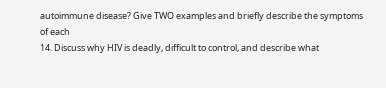autoimmune disease? Give TWO examples and briefly describe the symptoms of each
14. Discuss why HIV is deadly, difficult to control, and describe what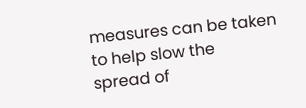measures can be taken to help slow the
spread of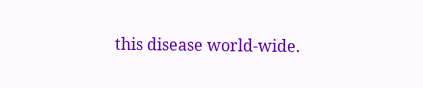this disease world-wide.